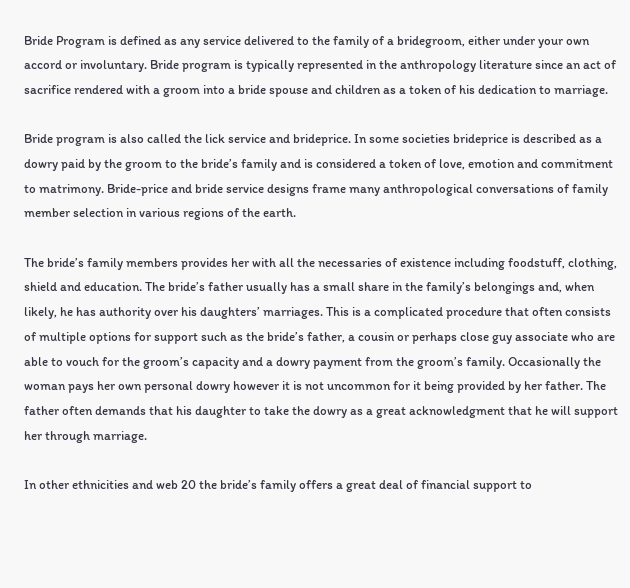Bride Program is defined as any service delivered to the family of a bridegroom, either under your own accord or involuntary. Bride program is typically represented in the anthropology literature since an act of sacrifice rendered with a groom into a bride spouse and children as a token of his dedication to marriage.

Bride program is also called the lick service and brideprice. In some societies brideprice is described as a dowry paid by the groom to the bride’s family and is considered a token of love, emotion and commitment to matrimony. Bride-price and bride service designs frame many anthropological conversations of family member selection in various regions of the earth.

The bride’s family members provides her with all the necessaries of existence including foodstuff, clothing, shield and education. The bride’s father usually has a small share in the family’s belongings and, when likely, he has authority over his daughters’ marriages. This is a complicated procedure that often consists of multiple options for support such as the bride’s father, a cousin or perhaps close guy associate who are able to vouch for the groom’s capacity and a dowry payment from the groom’s family. Occasionally the woman pays her own personal dowry however it is not uncommon for it being provided by her father. The father often demands that his daughter to take the dowry as a great acknowledgment that he will support her through marriage.

In other ethnicities and web 20 the bride’s family offers a great deal of financial support to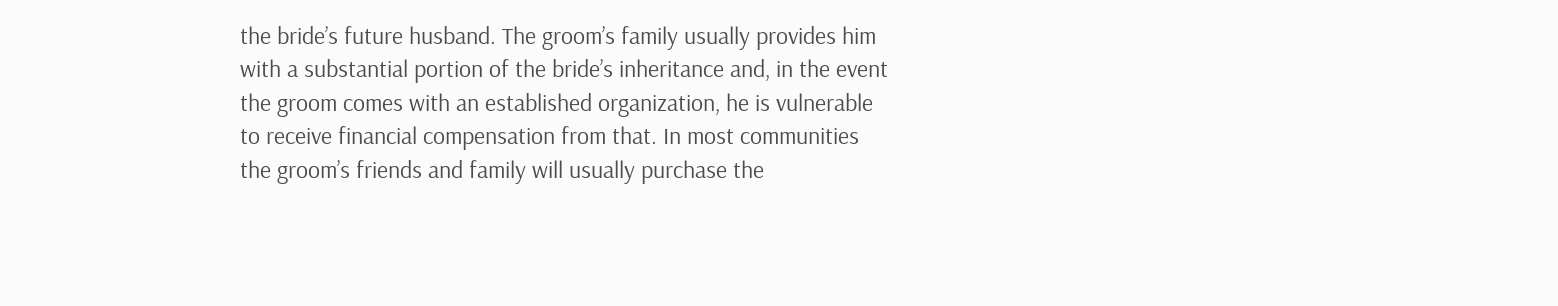the bride’s future husband. The groom’s family usually provides him with a substantial portion of the bride’s inheritance and, in the event the groom comes with an established organization, he is vulnerable to receive financial compensation from that. In most communities the groom’s friends and family will usually purchase the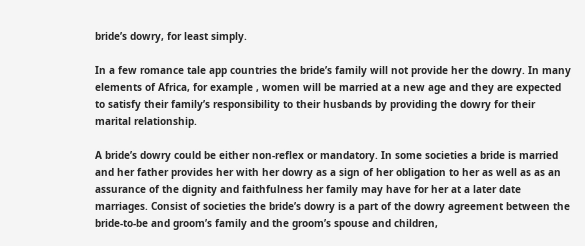bride’s dowry, for least simply.

In a few romance tale app countries the bride’s family will not provide her the dowry. In many elements of Africa, for example , women will be married at a new age and they are expected to satisfy their family’s responsibility to their husbands by providing the dowry for their marital relationship.

A bride’s dowry could be either non-reflex or mandatory. In some societies a bride is married and her father provides her with her dowry as a sign of her obligation to her as well as as an assurance of the dignity and faithfulness her family may have for her at a later date marriages. Consist of societies the bride’s dowry is a part of the dowry agreement between the bride-to-be and groom’s family and the groom’s spouse and children,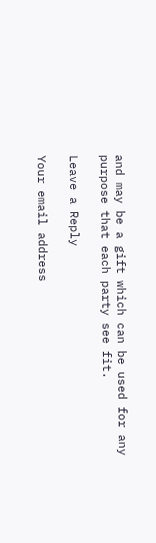and may be a gift which can be used for any purpose that each party see fit.

Leave a Reply

Your email address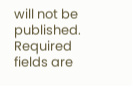will not be published. Required fields are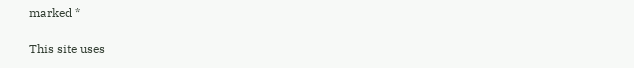marked *

This site uses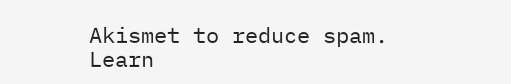Akismet to reduce spam. Learn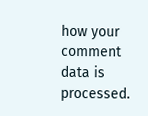how your comment data is processed.